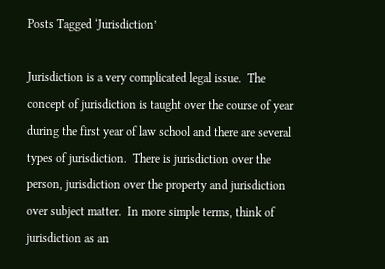Posts Tagged ‘Jurisdiction’

Jurisdiction is a very complicated legal issue.  The concept of jurisdiction is taught over the course of year during the first year of law school and there are several types of jurisdiction.  There is jurisdiction over the person, jurisdiction over the property and jurisdiction over subject matter.  In more simple terms, think of jurisdiction as an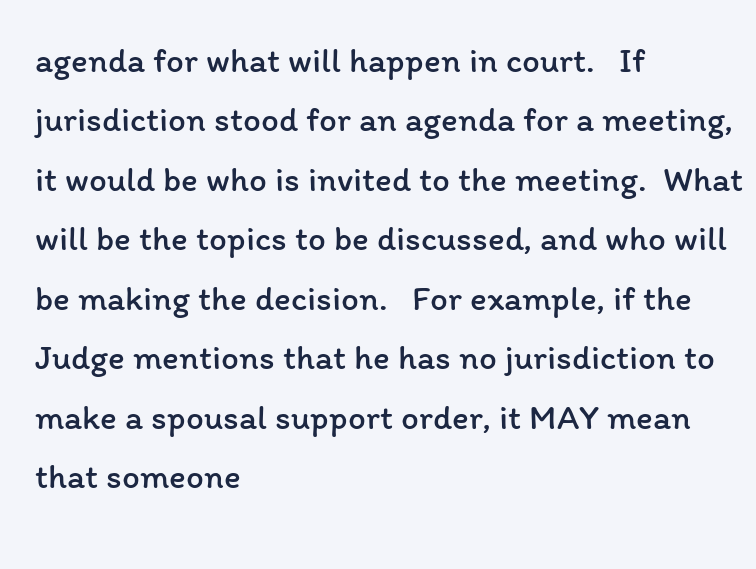agenda for what will happen in court.   If jurisdiction stood for an agenda for a meeting, it would be who is invited to the meeting.  What will be the topics to be discussed, and who will be making the decision.   For example, if the Judge mentions that he has no jurisdiction to make a spousal support order, it MAY mean that someone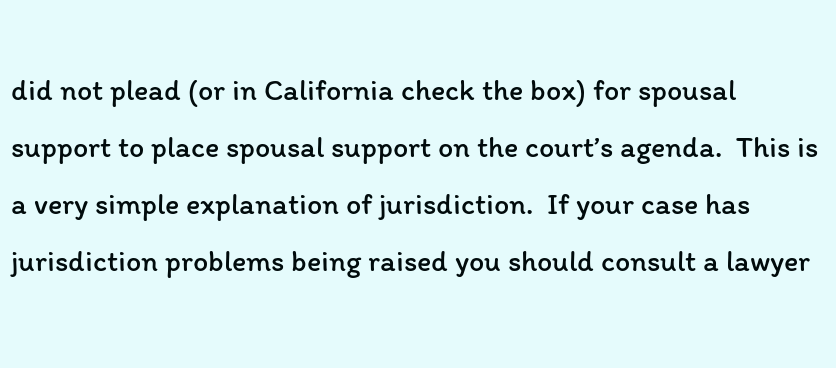did not plead (or in California check the box) for spousal support to place spousal support on the court’s agenda.  This is a very simple explanation of jurisdiction.  If your case has jurisdiction problems being raised you should consult a lawyer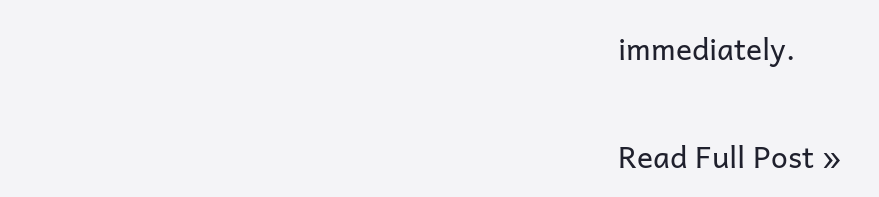immediately.


Read Full Post »